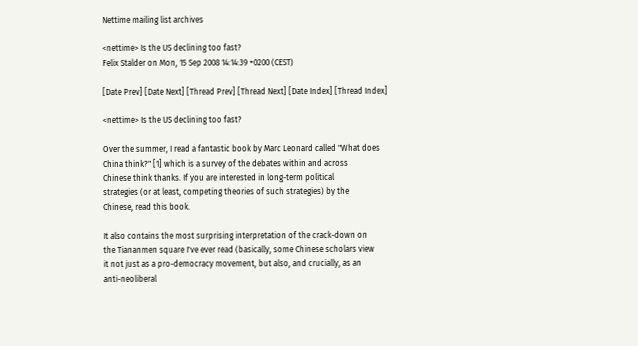Nettime mailing list archives

<nettime> Is the US declining too fast?
Felix Stalder on Mon, 15 Sep 2008 14:14:39 +0200 (CEST)

[Date Prev] [Date Next] [Thread Prev] [Thread Next] [Date Index] [Thread Index]

<nettime> Is the US declining too fast?

Over the summer, I read a fantastic book by Marc Leonard called "What does
China think?" [1] which is a survey of the debates within and across
Chinese think thanks. If you are interested in long-term political
strategies (or at least, competing theories of such strategies) by the
Chinese, read this book.

It also contains the most surprising interpretation of the crack-down on
the Tiananmen square I've ever read (basically, some Chinese scholars view
it not just as a pro-democracy movement, but also, and crucially, as an
anti-neoliberal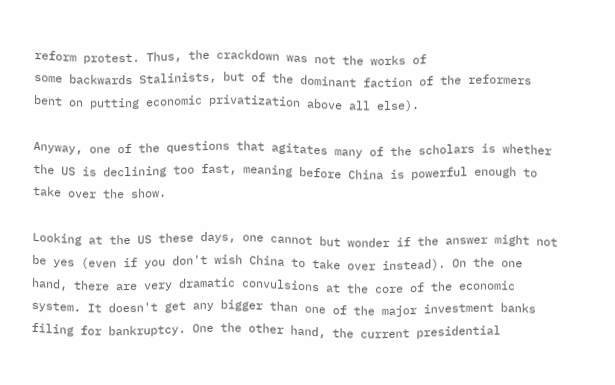reform protest. Thus, the crackdown was not the works of
some backwards Stalinists, but of the dominant faction of the reformers
bent on putting economic privatization above all else).

Anyway, one of the questions that agitates many of the scholars is whether
the US is declining too fast, meaning before China is powerful enough to
take over the show.

Looking at the US these days, one cannot but wonder if the answer might not
be yes (even if you don't wish China to take over instead). On the one
hand, there are very dramatic convulsions at the core of the economic
system. It doesn't get any bigger than one of the major investment banks
filing for bankruptcy. One the other hand, the current presidential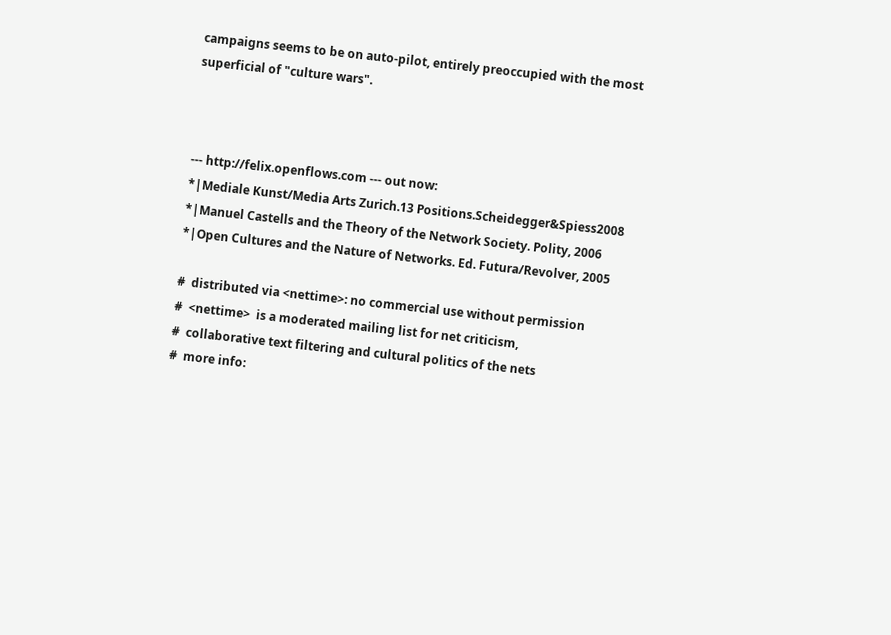campaigns seems to be on auto-pilot, entirely preoccupied with the most
superficial of "culture wars".



--- http://felix.openflows.com --- out now:
*|Mediale Kunst/Media Arts Zurich.13 Positions.Scheidegger&Spiess2008
*|Manuel Castells and the Theory of the Network Society. Polity, 2006
*|Open Cultures and the Nature of Networks. Ed. Futura/Revolver, 2005

#  distributed via <nettime>: no commercial use without permission
#  <nettime>  is a moderated mailing list for net criticism,
#  collaborative text filtering and cultural politics of the nets
#  more info: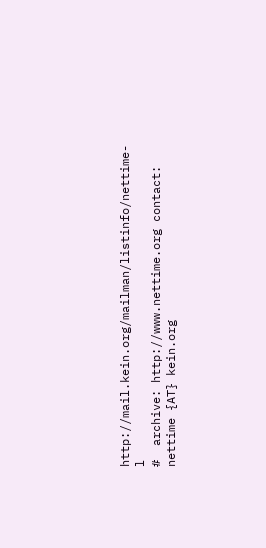http://mail.kein.org/mailman/listinfo/nettime-l
#  archive: http://www.nettime.org contact: nettime {AT} kein.org